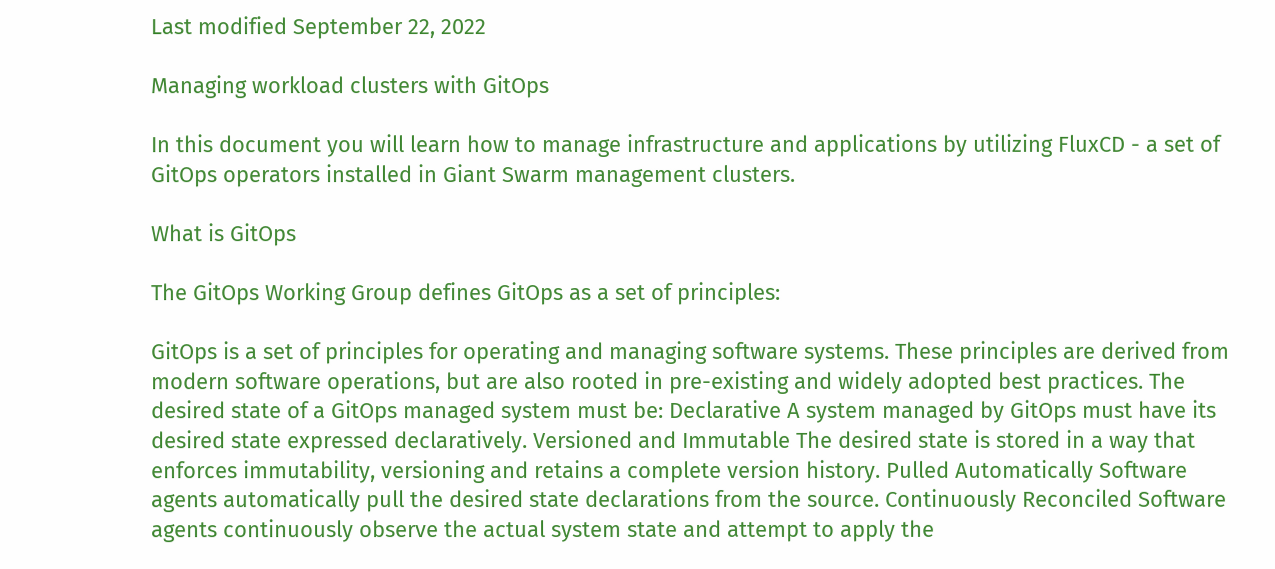Last modified September 22, 2022

Managing workload clusters with GitOps

In this document you will learn how to manage infrastructure and applications by utilizing FluxCD - a set of GitOps operators installed in Giant Swarm management clusters.

What is GitOps

The GitOps Working Group defines GitOps as a set of principles:

GitOps is a set of principles for operating and managing software systems. These principles are derived from modern software operations, but are also rooted in pre-existing and widely adopted best practices. The desired state of a GitOps managed system must be: Declarative A system managed by GitOps must have its desired state expressed declaratively. Versioned and Immutable The desired state is stored in a way that enforces immutability, versioning and retains a complete version history. Pulled Automatically Software agents automatically pull the desired state declarations from the source. Continuously Reconciled Software agents continuously observe the actual system state and attempt to apply the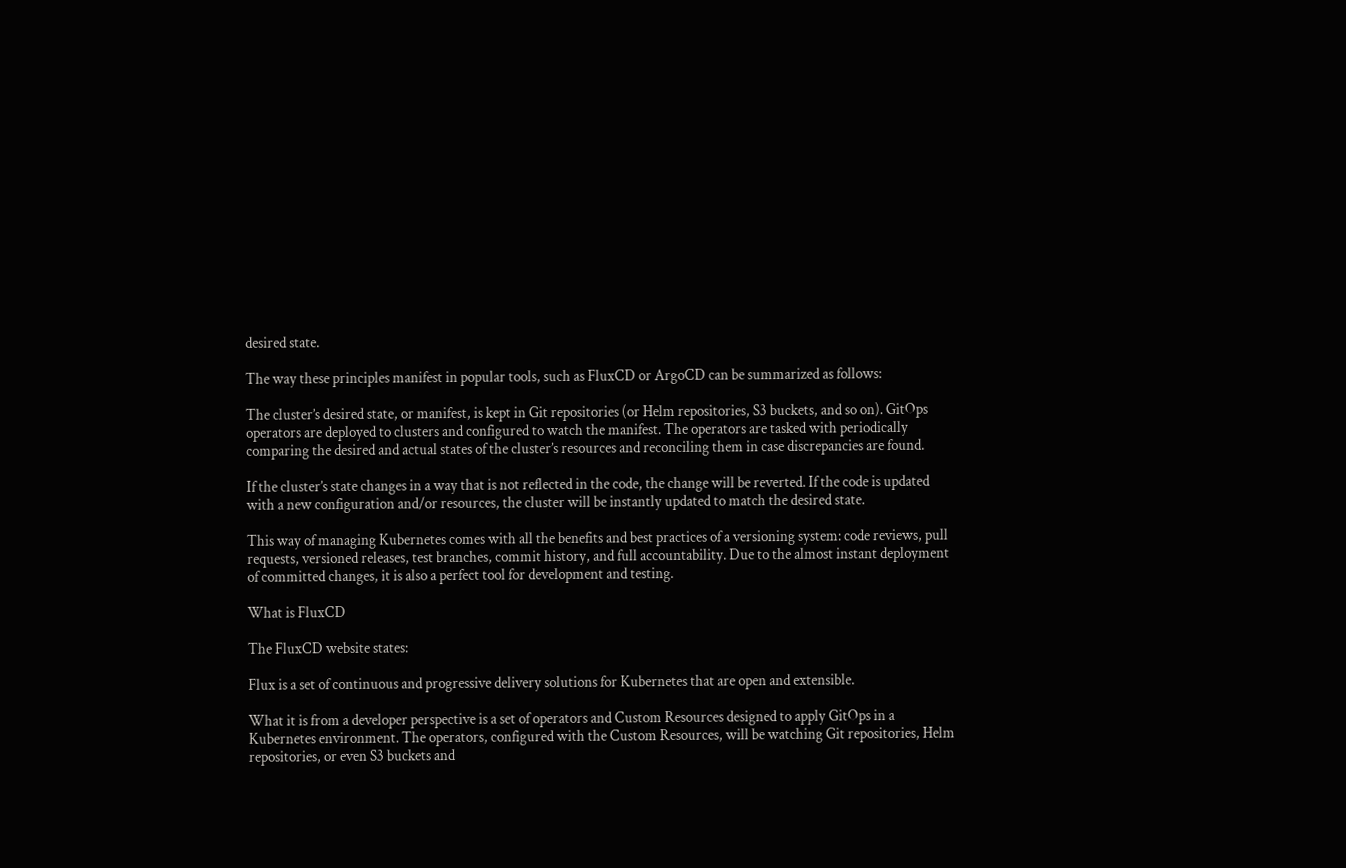desired state.

The way these principles manifest in popular tools, such as FluxCD or ArgoCD can be summarized as follows:

The cluster’s desired state, or manifest, is kept in Git repositories (or Helm repositories, S3 buckets, and so on). GitOps operators are deployed to clusters and configured to watch the manifest. The operators are tasked with periodically comparing the desired and actual states of the cluster’s resources and reconciling them in case discrepancies are found.

If the cluster’s state changes in a way that is not reflected in the code, the change will be reverted. If the code is updated with a new configuration and/or resources, the cluster will be instantly updated to match the desired state.

This way of managing Kubernetes comes with all the benefits and best practices of a versioning system: code reviews, pull requests, versioned releases, test branches, commit history, and full accountability. Due to the almost instant deployment of committed changes, it is also a perfect tool for development and testing.

What is FluxCD

The FluxCD website states:

Flux is a set of continuous and progressive delivery solutions for Kubernetes that are open and extensible.

What it is from a developer perspective is a set of operators and Custom Resources designed to apply GitOps in a Kubernetes environment. The operators, configured with the Custom Resources, will be watching Git repositories, Helm repositories, or even S3 buckets and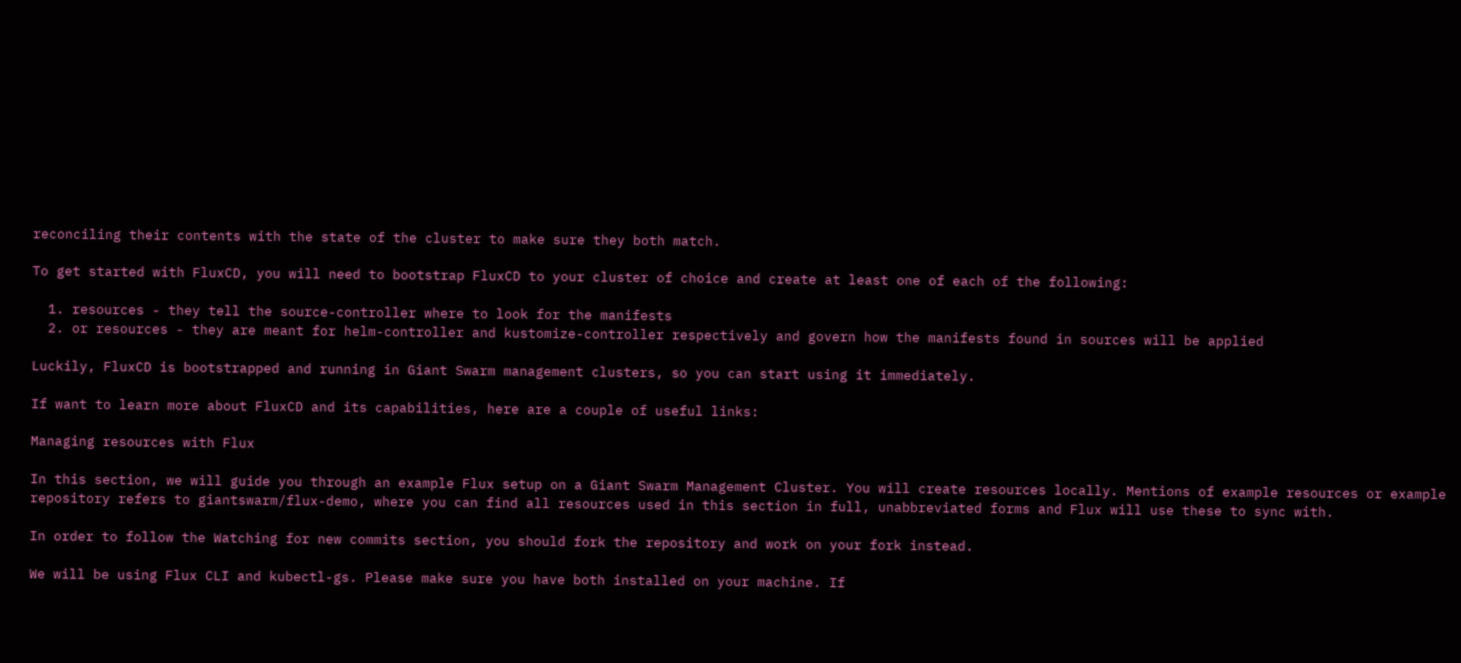reconciling their contents with the state of the cluster to make sure they both match.

To get started with FluxCD, you will need to bootstrap FluxCD to your cluster of choice and create at least one of each of the following:

  1. resources - they tell the source-controller where to look for the manifests
  2. or resources - they are meant for helm-controller and kustomize-controller respectively and govern how the manifests found in sources will be applied

Luckily, FluxCD is bootstrapped and running in Giant Swarm management clusters, so you can start using it immediately.

If want to learn more about FluxCD and its capabilities, here are a couple of useful links:

Managing resources with Flux

In this section, we will guide you through an example Flux setup on a Giant Swarm Management Cluster. You will create resources locally. Mentions of example resources or example repository refers to giantswarm/flux-demo, where you can find all resources used in this section in full, unabbreviated forms and Flux will use these to sync with.

In order to follow the Watching for new commits section, you should fork the repository and work on your fork instead.

We will be using Flux CLI and kubectl-gs. Please make sure you have both installed on your machine. If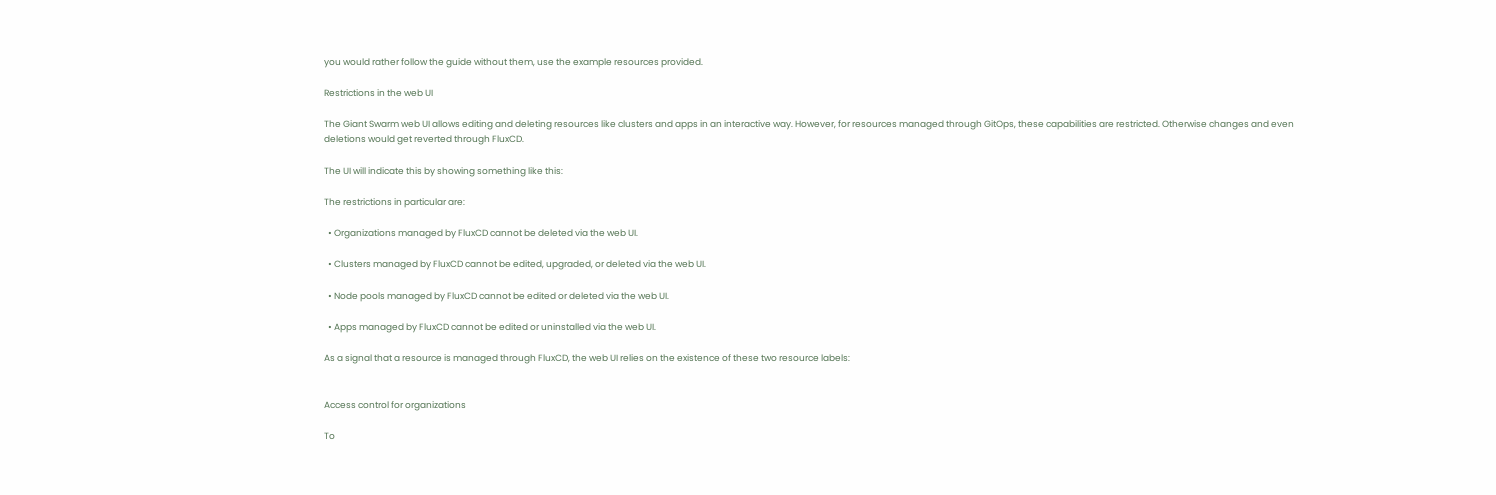you would rather follow the guide without them, use the example resources provided.

Restrictions in the web UI

The Giant Swarm web UI allows editing and deleting resources like clusters and apps in an interactive way. However, for resources managed through GitOps, these capabilities are restricted. Otherwise changes and even deletions would get reverted through FluxCD.

The UI will indicate this by showing something like this:

The restrictions in particular are:

  • Organizations managed by FluxCD cannot be deleted via the web UI.

  • Clusters managed by FluxCD cannot be edited, upgraded, or deleted via the web UI.

  • Node pools managed by FluxCD cannot be edited or deleted via the web UI.

  • Apps managed by FluxCD cannot be edited or uninstalled via the web UI.

As a signal that a resource is managed through FluxCD, the web UI relies on the existence of these two resource labels:


Access control for organizations

To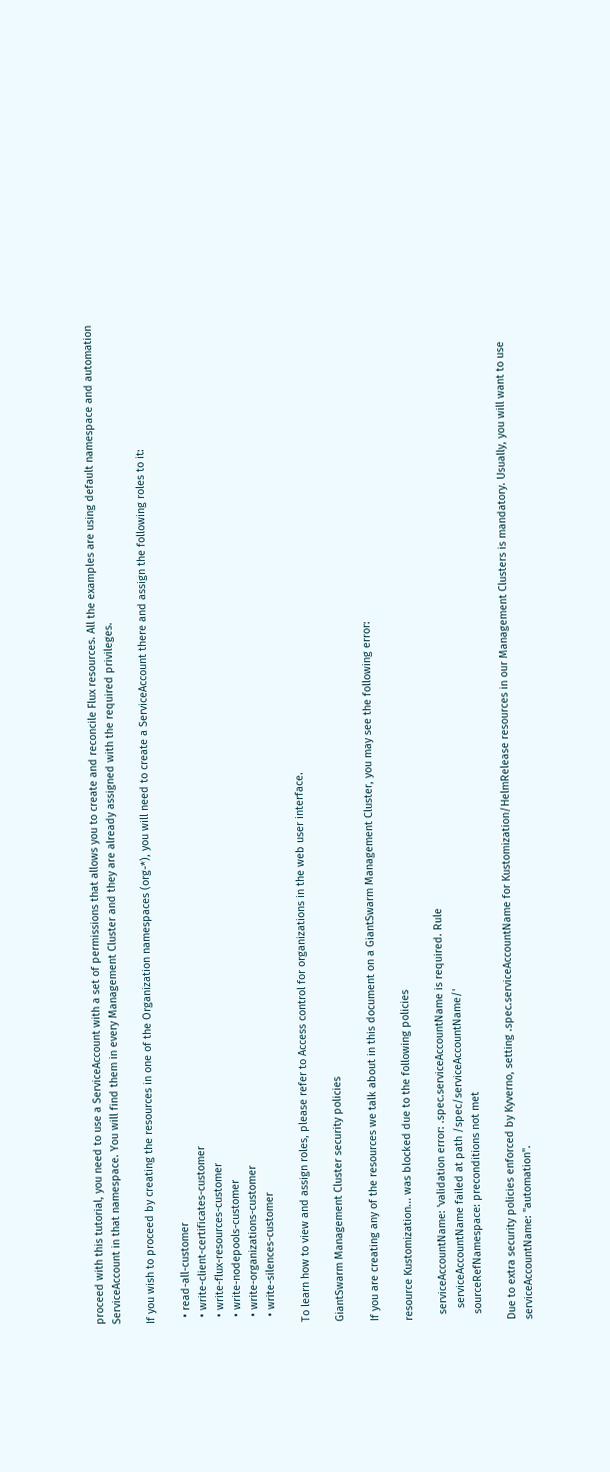proceed with this tutorial, you need to use a ServiceAccount with a set of permissions that allows you to create and reconcile Flux resources. All the examples are using default namespace and automation ServiceAccount in that namespace. You will find them in every Management Cluster and they are already assigned with the required privileges.

If you wish to proceed by creating the resources in one of the Organization namespaces (org-*), you will need to create a ServiceAccount there and assign the following roles to it:

  • read-all-customer
  • write-client-certificates-customer
  • write-flux-resources-customer
  • write-nodepools-customer
  • write-organizations-customer
  • write-silences-customer

To learn how to view and assign roles, please refer to Access control for organizations in the web user interface.

GiantSwarm Management Cluster security policies

If you are creating any of the resources we talk about in this document on a GiantSwarm Management Cluster, you may see the following error:

resource Kustomization... was blocked due to the following policies

  serviceAccountName: 'validation error: .spec.serviceAccountName is required. Rule
    serviceAccountName failed at path /spec/serviceAccountName/'
  sourceRefNamespace: preconditions not met

Due to extra security policies enforced by Kyverno, setting .spec.serviceAccountName for Kustomization/HelmRelease resources in our Management Clusters is mandatory. Usually, you will want to use serviceAccountName: "automation".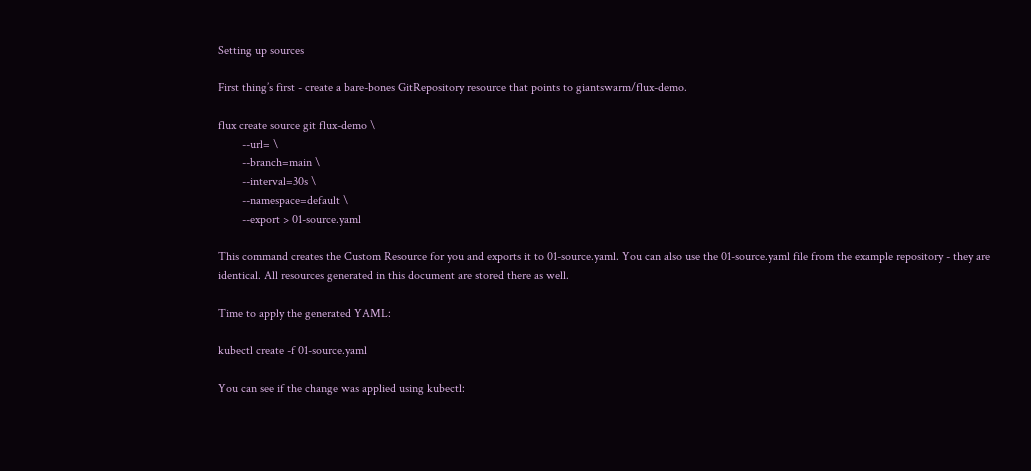Setting up sources

First thing’s first - create a bare-bones GitRepository resource that points to giantswarm/flux-demo.

flux create source git flux-demo \
        --url= \
        --branch=main \
        --interval=30s \
        --namespace=default \
        --export > 01-source.yaml

This command creates the Custom Resource for you and exports it to 01-source.yaml. You can also use the 01-source.yaml file from the example repository - they are identical. All resources generated in this document are stored there as well.

Time to apply the generated YAML:

kubectl create -f 01-source.yaml

You can see if the change was applied using kubectl: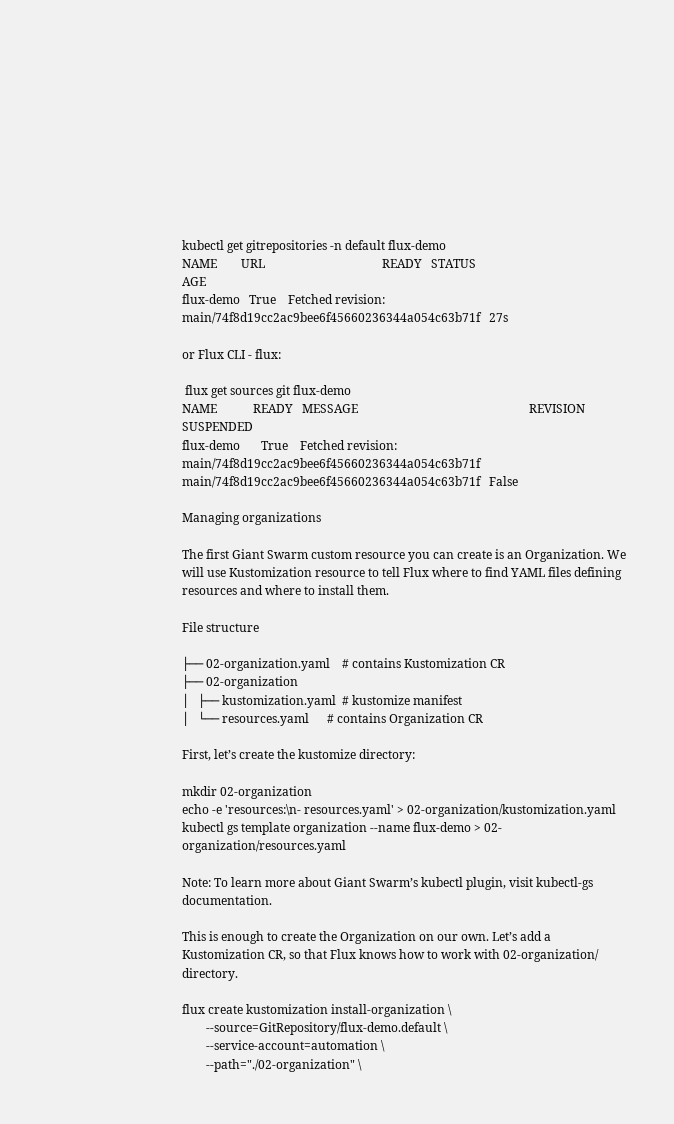kubectl get gitrepositories -n default flux-demo
NAME        URL                                       READY   STATUS                                                            AGE
flux-demo   True    Fetched revision: main/74f8d19cc2ac9bee6f45660236344a054c63b71f   27s

or Flux CLI - flux:

 flux get sources git flux-demo
NAME            READY   MESSAGE                                                         REVISION                                        SUSPENDED
flux-demo       True    Fetched revision: main/74f8d19cc2ac9bee6f45660236344a054c63b71f main/74f8d19cc2ac9bee6f45660236344a054c63b71f   False

Managing organizations

The first Giant Swarm custom resource you can create is an Organization. We will use Kustomization resource to tell Flux where to find YAML files defining resources and where to install them.

File structure

├── 02-organization.yaml    # contains Kustomization CR
├── 02-organization
│   ├── kustomization.yaml  # kustomize manifest
│   └── resources.yaml      # contains Organization CR

First, let’s create the kustomize directory:

mkdir 02-organization
echo -e 'resources:\n- resources.yaml' > 02-organization/kustomization.yaml
kubectl gs template organization --name flux-demo > 02-organization/resources.yaml

Note: To learn more about Giant Swarm’s kubectl plugin, visit kubectl-gs documentation.

This is enough to create the Organization on our own. Let’s add a Kustomization CR, so that Flux knows how to work with 02-organization/ directory.

flux create kustomization install-organization \
        --source=GitRepository/flux-demo.default \
        --service-account=automation \
        --path="./02-organization" \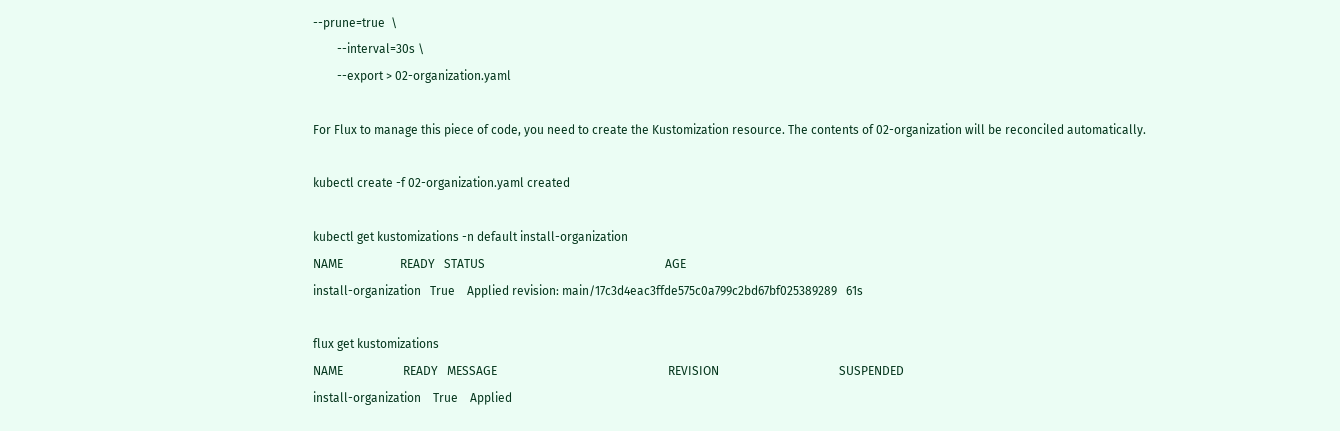--prune=true  \
        --interval=30s \
        --export > 02-organization.yaml

For Flux to manage this piece of code, you need to create the Kustomization resource. The contents of 02-organization will be reconciled automatically.

kubectl create -f 02-organization.yaml created

kubectl get kustomizations -n default install-organization
NAME                   READY   STATUS                                                            AGE
install-organization   True    Applied revision: main/17c3d4eac3ffde575c0a799c2bd67bf025389289   61s

flux get kustomizations
NAME                    READY   MESSAGE                                                         REVISION                                        SUSPENDED
install-organization    True    Applied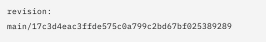revision: main/17c3d4eac3ffde575c0a799c2bd67bf025389289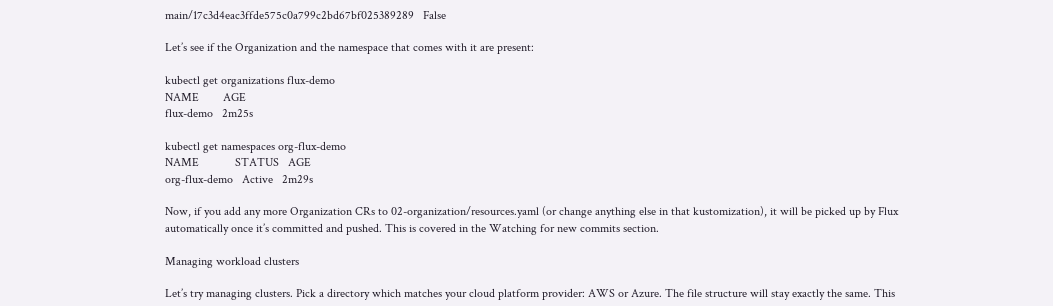main/17c3d4eac3ffde575c0a799c2bd67bf025389289   False

Let’s see if the Organization and the namespace that comes with it are present:

kubectl get organizations flux-demo
NAME        AGE
flux-demo   2m25s

kubectl get namespaces org-flux-demo
NAME            STATUS   AGE
org-flux-demo   Active   2m29s

Now, if you add any more Organization CRs to 02-organization/resources.yaml (or change anything else in that kustomization), it will be picked up by Flux automatically once it’s committed and pushed. This is covered in the Watching for new commits section.

Managing workload clusters

Let’s try managing clusters. Pick a directory which matches your cloud platform provider: AWS or Azure. The file structure will stay exactly the same. This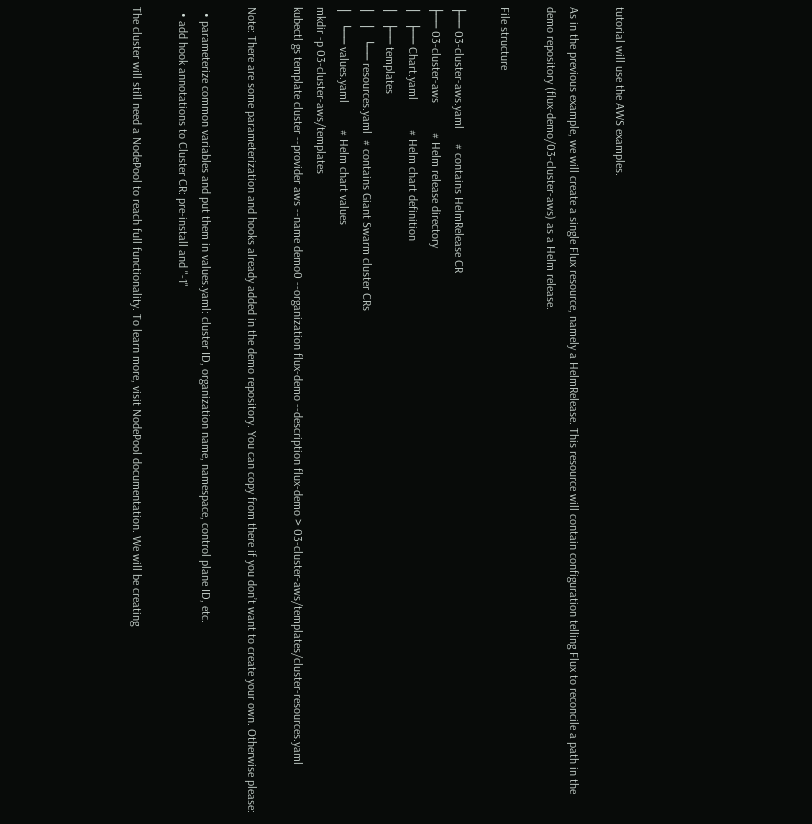tutorial will use the AWS examples.

As in the previous example, we will create a single Flux resource, namely a HelmRelease. This resource will contain configuration telling Flux to reconcile a path in the demo repository (flux-demo/03-cluster-aws) as a Helm release.

File structure

├── 03-cluster-aws.yaml     # contains HelmRelease CR
├── 03-cluster-aws          # Helm release directory
│   ├── Chart.yaml          # Helm chart definition
│   ├── templates
│   │   └── resources.yaml  # contains Giant Swarm cluster CRs
│   └── values.yaml         # Helm chart values
mkdir -p 03-cluster-aws/templates
kubectl gs template cluster --provider aws --name demo0 --organization flux-demo --description flux-demo > 03-cluster-aws/templates/cluster-resources.yaml

Note: There are some parameterization and hooks already added in the demo repository. You can copy from there if you don’t want to create your own. Otherwise please:

  • parameterize common variables and put them in values.yaml: cluster ID, organization name, namespace, control plane ID, etc.
  • add hook annotations to Cluster CR: pre-install and "-1"

The cluster will still need a NodePool to reach full functionality. To learn more, visit NodePool documentation. We will be creating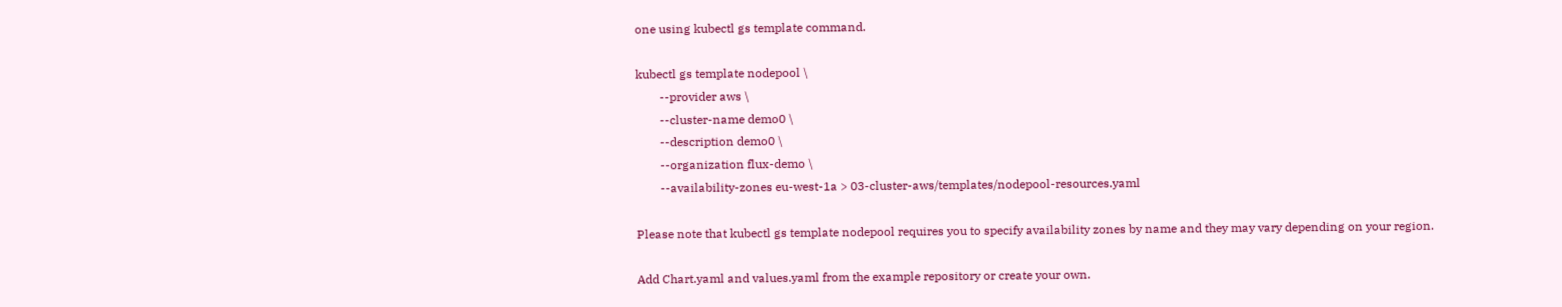one using kubectl gs template command.

kubectl gs template nodepool \
        --provider aws \
        --cluster-name demo0 \
        --description demo0 \
        --organization flux-demo \
        --availability-zones eu-west-1a > 03-cluster-aws/templates/nodepool-resources.yaml

Please note that kubectl gs template nodepool requires you to specify availability zones by name and they may vary depending on your region.

Add Chart.yaml and values.yaml from the example repository or create your own.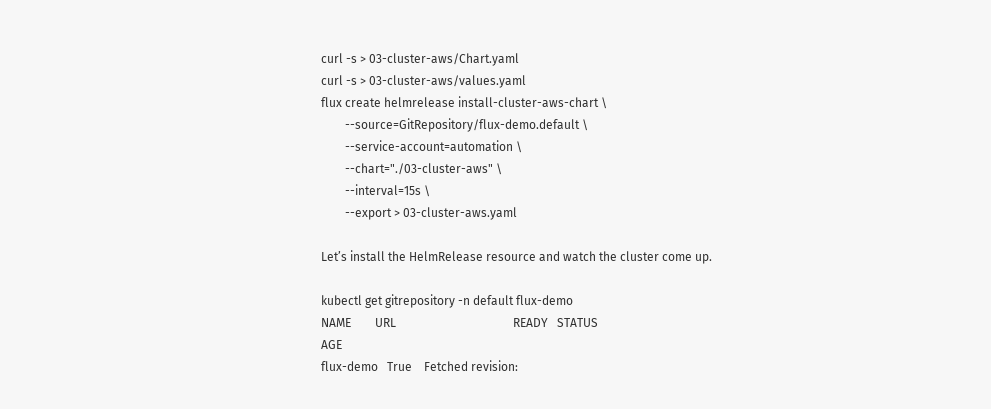curl -s > 03-cluster-aws/Chart.yaml
curl -s > 03-cluster-aws/values.yaml
flux create helmrelease install-cluster-aws-chart \
        --source=GitRepository/flux-demo.default \
        --service-account=automation \
        --chart="./03-cluster-aws" \
        --interval=15s \
        --export > 03-cluster-aws.yaml

Let’s install the HelmRelease resource and watch the cluster come up.

kubectl get gitrepository -n default flux-demo
NAME        URL                                       READY   STATUS                                                            AGE
flux-demo   True    Fetched revision: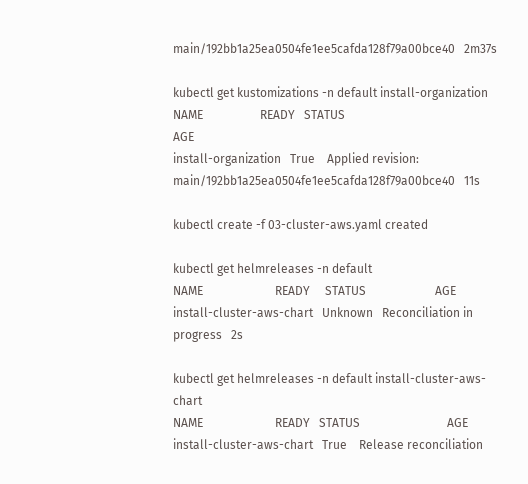main/192bb1a25ea0504fe1ee5cafda128f79a00bce40   2m37s

kubectl get kustomizations -n default install-organization
NAME                   READY   STATUS                                                            AGE
install-organization   True    Applied revision: main/192bb1a25ea0504fe1ee5cafda128f79a00bce40   11s

kubectl create -f 03-cluster-aws.yaml created

kubectl get helmreleases -n default
NAME                        READY     STATUS                       AGE
install-cluster-aws-chart   Unknown   Reconciliation in progress   2s

kubectl get helmreleases -n default install-cluster-aws-chart
NAME                        READY   STATUS                             AGE
install-cluster-aws-chart   True    Release reconciliation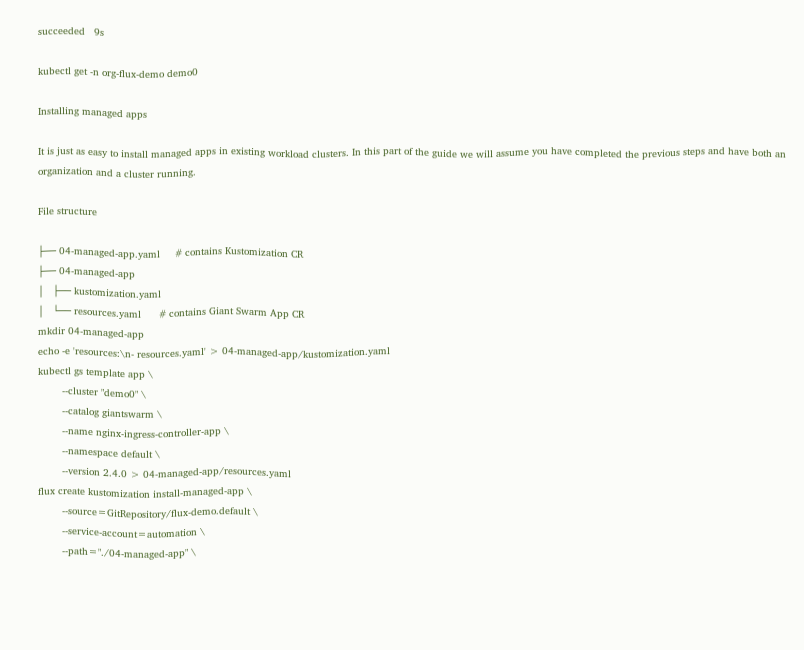succeeded   9s

kubectl get -n org-flux-demo demo0

Installing managed apps

It is just as easy to install managed apps in existing workload clusters. In this part of the guide we will assume you have completed the previous steps and have both an organization and a cluster running.

File structure

├── 04-managed-app.yaml     # contains Kustomization CR
├── 04-managed-app
│   ├── kustomization.yaml
│   └── resources.yaml      # contains Giant Swarm App CR
mkdir 04-managed-app
echo -e 'resources:\n- resources.yaml' > 04-managed-app/kustomization.yaml
kubectl gs template app \
        --cluster "demo0" \
        --catalog giantswarm \
        --name nginx-ingress-controller-app \
        --namespace default \
        --version 2.4.0 > 04-managed-app/resources.yaml
flux create kustomization install-managed-app \
        --source=GitRepository/flux-demo.default \
        --service-account=automation \
        --path="./04-managed-app" \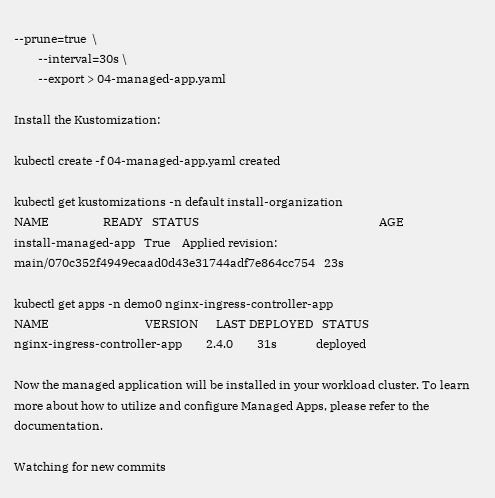--prune=true  \
        --interval=30s \
        --export > 04-managed-app.yaml

Install the Kustomization:

kubectl create -f 04-managed-app.yaml created

kubectl get kustomizations -n default install-organization
NAME                  READY   STATUS                                                            AGE
install-managed-app   True    Applied revision: main/070c352f4949ecaad0d43e31744adf7e864cc754   23s

kubectl get apps -n demo0 nginx-ingress-controller-app
NAME                                VERSION      LAST DEPLOYED   STATUS
nginx-ingress-controller-app        2.4.0        31s             deployed

Now the managed application will be installed in your workload cluster. To learn more about how to utilize and configure Managed Apps, please refer to the documentation.

Watching for new commits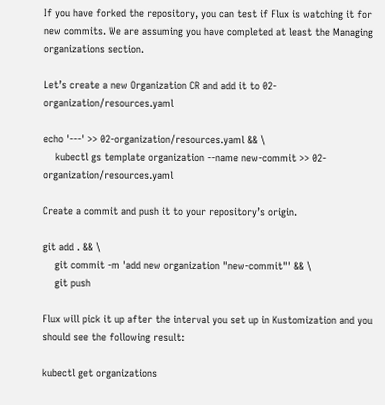If you have forked the repository, you can test if Flux is watching it for new commits. We are assuming you have completed at least the Managing organizations section.

Let’s create a new Organization CR and add it to 02-organization/resources.yaml

echo '---' >> 02-organization/resources.yaml && \
    kubectl gs template organization --name new-commit >> 02-organization/resources.yaml

Create a commit and push it to your repository’s origin.

git add . && \
    git commit -m 'add new organization "new-commit"' && \
    git push

Flux will pick it up after the interval you set up in Kustomization and you should see the following result:

kubectl get organizations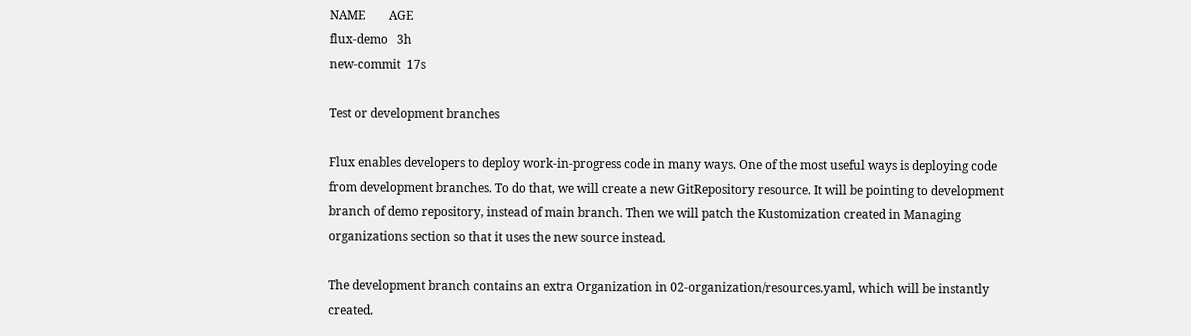NAME        AGE
flux-demo   3h
new-commit  17s

Test or development branches

Flux enables developers to deploy work-in-progress code in many ways. One of the most useful ways is deploying code from development branches. To do that, we will create a new GitRepository resource. It will be pointing to development branch of demo repository, instead of main branch. Then we will patch the Kustomization created in Managing organizations section so that it uses the new source instead.

The development branch contains an extra Organization in 02-organization/resources.yaml, which will be instantly created.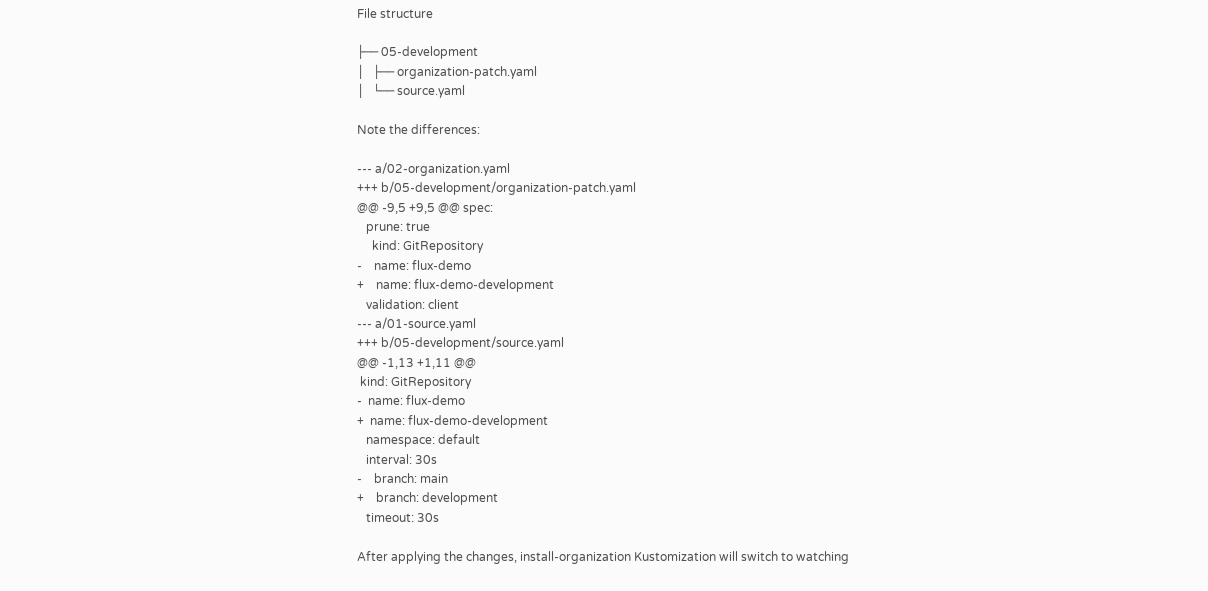File structure

├── 05-development
│   ├── organization-patch.yaml
│   └── source.yaml

Note the differences:

--- a/02-organization.yaml
+++ b/05-development/organization-patch.yaml
@@ -9,5 +9,5 @@ spec:
   prune: true
     kind: GitRepository
-    name: flux-demo
+    name: flux-demo-development
   validation: client
--- a/01-source.yaml
+++ b/05-development/source.yaml
@@ -1,13 +1,11 @@
 kind: GitRepository
-  name: flux-demo
+  name: flux-demo-development
   namespace: default
   interval: 30s
-    branch: main
+    branch: development
   timeout: 30s

After applying the changes, install-organization Kustomization will switch to watching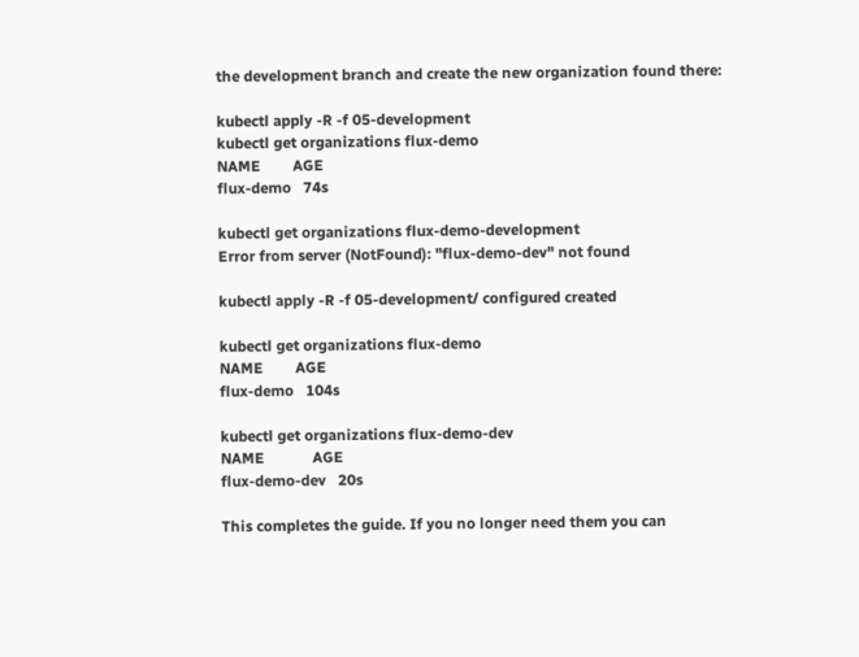the development branch and create the new organization found there:

kubectl apply -R -f 05-development
kubectl get organizations flux-demo
NAME        AGE
flux-demo   74s

kubectl get organizations flux-demo-development
Error from server (NotFound): "flux-demo-dev" not found

kubectl apply -R -f 05-development/ configured created

kubectl get organizations flux-demo
NAME        AGE
flux-demo   104s

kubectl get organizations flux-demo-dev
NAME            AGE
flux-demo-dev   20s

This completes the guide. If you no longer need them you can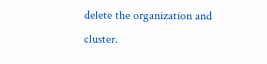delete the organization and cluster.